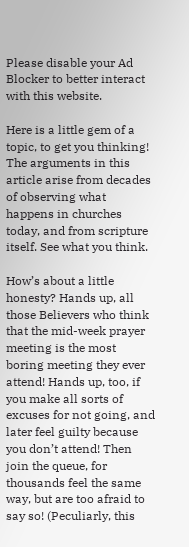Please disable your Ad Blocker to better interact with this website.

Here is a little gem of a topic, to get you thinking! The arguments in this article arise from decades of observing what happens in churches today, and from scripture itself. See what you think.

How’s about a little honesty? Hands up, all those Believers who think that the mid-week prayer meeting is the most boring meeting they ever attend! Hands up, too, if you make all sorts of excuses for not going, and later feel guilty because you don’t attend! Then join the queue, for thousands feel the same way, but are too afraid to say so! (Peculiarly, this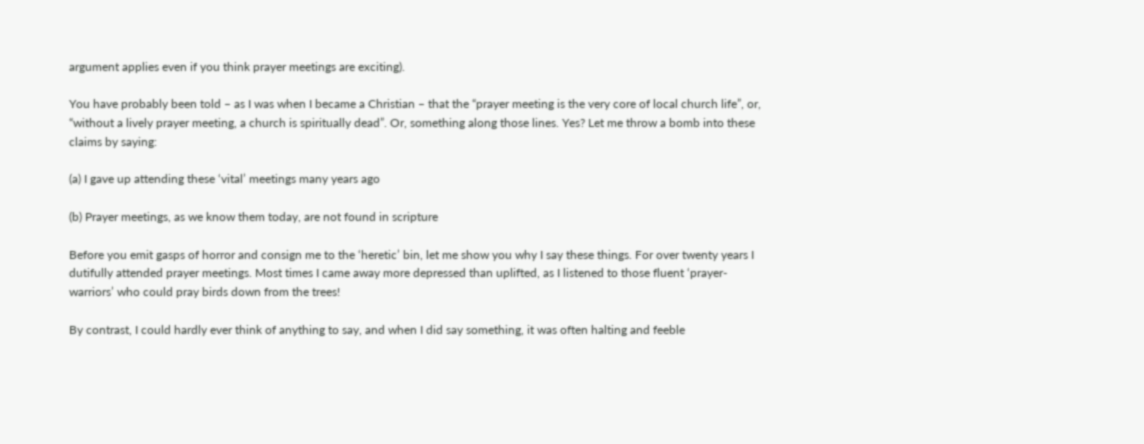argument applies even if you think prayer meetings are exciting).

You have probably been told – as I was when I became a Christian – that the “prayer meeting is the very core of local church life”, or, “without a lively prayer meeting, a church is spiritually dead”. Or, something along those lines. Yes? Let me throw a bomb into these claims by saying:

(a) I gave up attending these ‘vital’ meetings many years ago

(b) Prayer meetings, as we know them today, are not found in scripture

Before you emit gasps of horror and consign me to the ‘heretic’ bin, let me show you why I say these things. For over twenty years I dutifully attended prayer meetings. Most times I came away more depressed than uplifted, as I listened to those fluent ‘prayer-warriors’ who could pray birds down from the trees!

By contrast, I could hardly ever think of anything to say, and when I did say something, it was often halting and feeble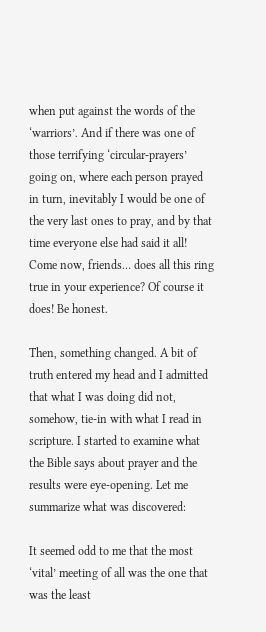when put against the words of the ‘warriors’. And if there was one of those terrifying ‘circular-prayers’ going on, where each person prayed in turn, inevitably I would be one of the very last ones to pray, and by that time everyone else had said it all! Come now, friends… does all this ring true in your experience? Of course it does! Be honest.

Then, something changed. A bit of truth entered my head and I admitted that what I was doing did not, somehow, tie-in with what I read in scripture. I started to examine what the Bible says about prayer and the results were eye-opening. Let me summarize what was discovered:

It seemed odd to me that the most ‘vital’ meeting of all was the one that was the least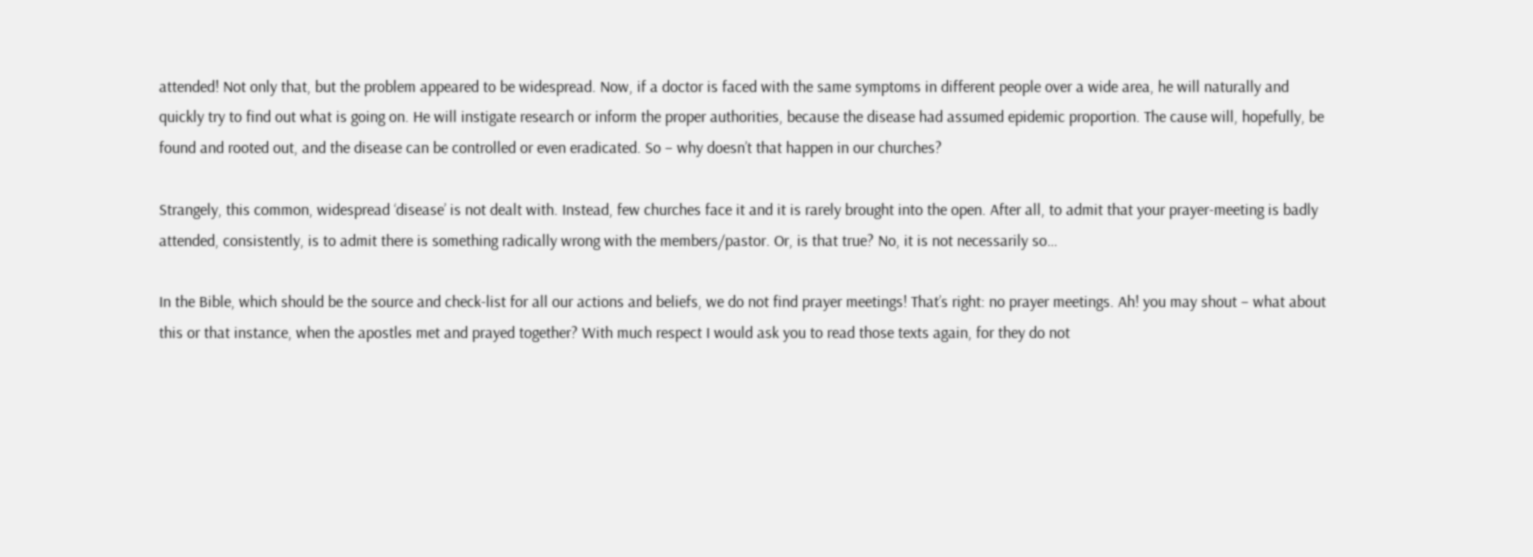attended! Not only that, but the problem appeared to be widespread. Now, if a doctor is faced with the same symptoms in different people over a wide area, he will naturally and quickly try to find out what is going on. He will instigate research or inform the proper authorities, because the disease had assumed epidemic proportion. The cause will, hopefully, be found and rooted out, and the disease can be controlled or even eradicated. So – why doesn’t that happen in our churches?

Strangely, this common, widespread ‘disease’ is not dealt with. Instead, few churches face it and it is rarely brought into the open. After all, to admit that your prayer-meeting is badly attended, consistently, is to admit there is something radically wrong with the members/pastor. Or, is that true? No, it is not necessarily so…

In the Bible, which should be the source and check-list for all our actions and beliefs, we do not find prayer meetings! That’s right: no prayer meetings. Ah! you may shout – what about this or that instance, when the apostles met and prayed together? With much respect I would ask you to read those texts again, for they do not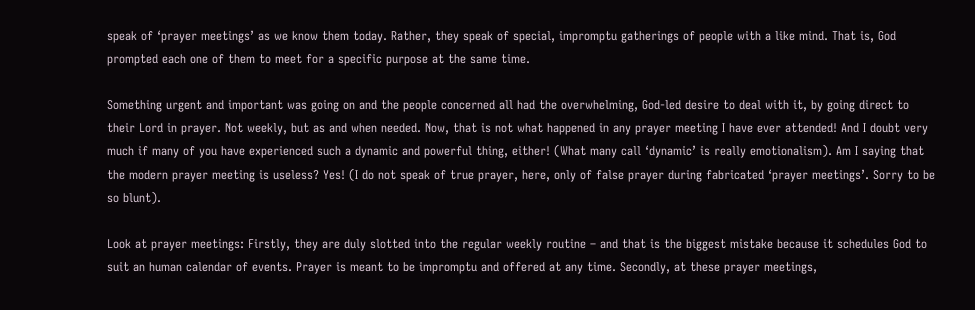speak of ‘prayer meetings’ as we know them today. Rather, they speak of special, impromptu gatherings of people with a like mind. That is, God prompted each one of them to meet for a specific purpose at the same time.

Something urgent and important was going on and the people concerned all had the overwhelming, God-led desire to deal with it, by going direct to their Lord in prayer. Not weekly, but as and when needed. Now, that is not what happened in any prayer meeting I have ever attended! And I doubt very much if many of you have experienced such a dynamic and powerful thing, either! (What many call ‘dynamic’ is really emotionalism). Am I saying that the modern prayer meeting is useless? Yes! (I do not speak of true prayer, here, only of false prayer during fabricated ‘prayer meetings’. Sorry to be so blunt).

Look at prayer meetings: Firstly, they are duly slotted into the regular weekly routine – and that is the biggest mistake because it schedules God to suit an human calendar of events. Prayer is meant to be impromptu and offered at any time. Secondly, at these prayer meetings,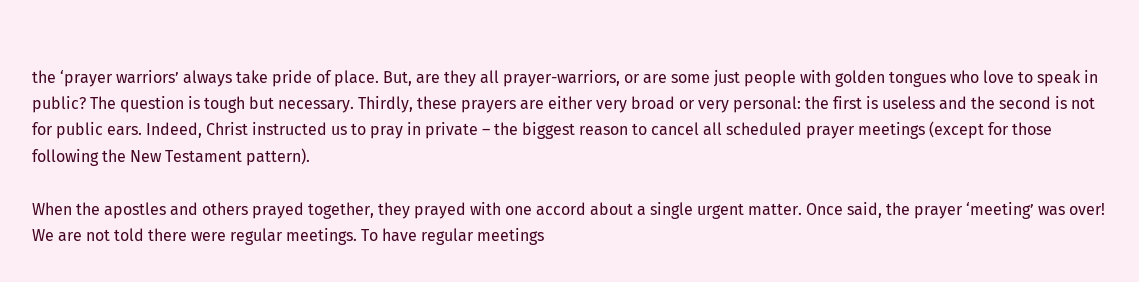the ‘prayer warriors’ always take pride of place. But, are they all prayer-warriors, or are some just people with golden tongues who love to speak in public? The question is tough but necessary. Thirdly, these prayers are either very broad or very personal: the first is useless and the second is not for public ears. Indeed, Christ instructed us to pray in private – the biggest reason to cancel all scheduled prayer meetings (except for those following the New Testament pattern).

When the apostles and others prayed together, they prayed with one accord about a single urgent matter. Once said, the prayer ‘meeting’ was over! We are not told there were regular meetings. To have regular meetings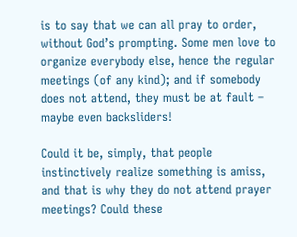is to say that we can all pray to order, without God’s prompting. Some men love to organize everybody else, hence the regular meetings (of any kind); and if somebody does not attend, they must be at fault – maybe even backsliders!

Could it be, simply, that people instinctively realize something is amiss, and that is why they do not attend prayer meetings? Could these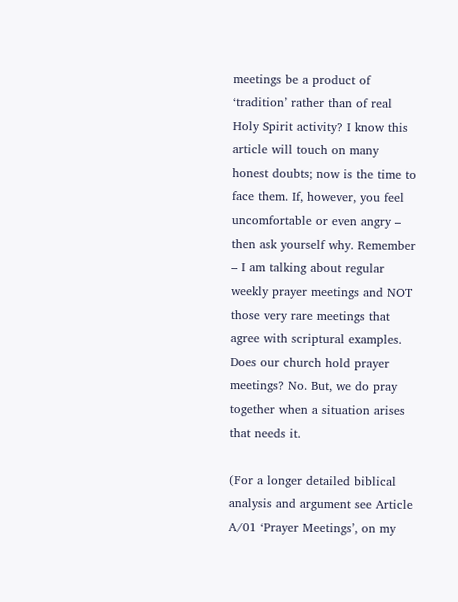meetings be a product of ‘tradition’ rather than of real Holy Spirit activity? I know this article will touch on many honest doubts; now is the time to face them. If, however, you feel uncomfortable or even angry – then ask yourself why. Remember – I am talking about regular weekly prayer meetings and NOT those very rare meetings that agree with scriptural examples. Does our church hold prayer meetings? No. But, we do pray together when a situation arises that needs it.

(For a longer detailed biblical analysis and argument see Article A/01 ‘Prayer Meetings’, on my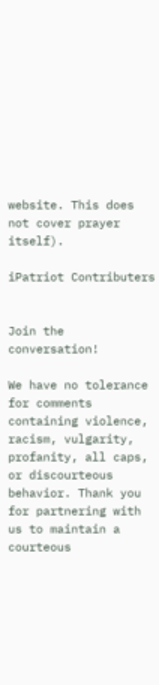website. This does not cover prayer itself).

iPatriot Contributers


Join the conversation!

We have no tolerance for comments containing violence, racism, vulgarity, profanity, all caps, or discourteous behavior. Thank you for partnering with us to maintain a courteous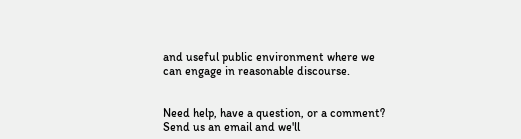and useful public environment where we can engage in reasonable discourse.


Need help, have a question, or a comment? Send us an email and we'll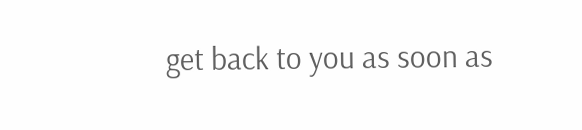get back to you as soon as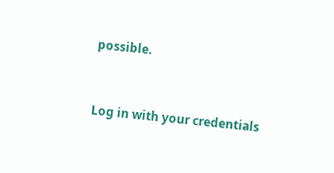possible.


Log in with your credentials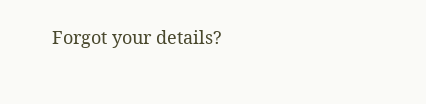Forgot your details?